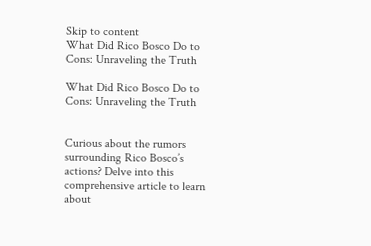Skip to content
What Did Rico Bosco Do to Cons: Unraveling the Truth

What Did Rico Bosco Do to Cons: Unraveling the Truth


Curious about the rumors surrounding Rico Bosco’s actions? Delve into this comprehensive article to learn about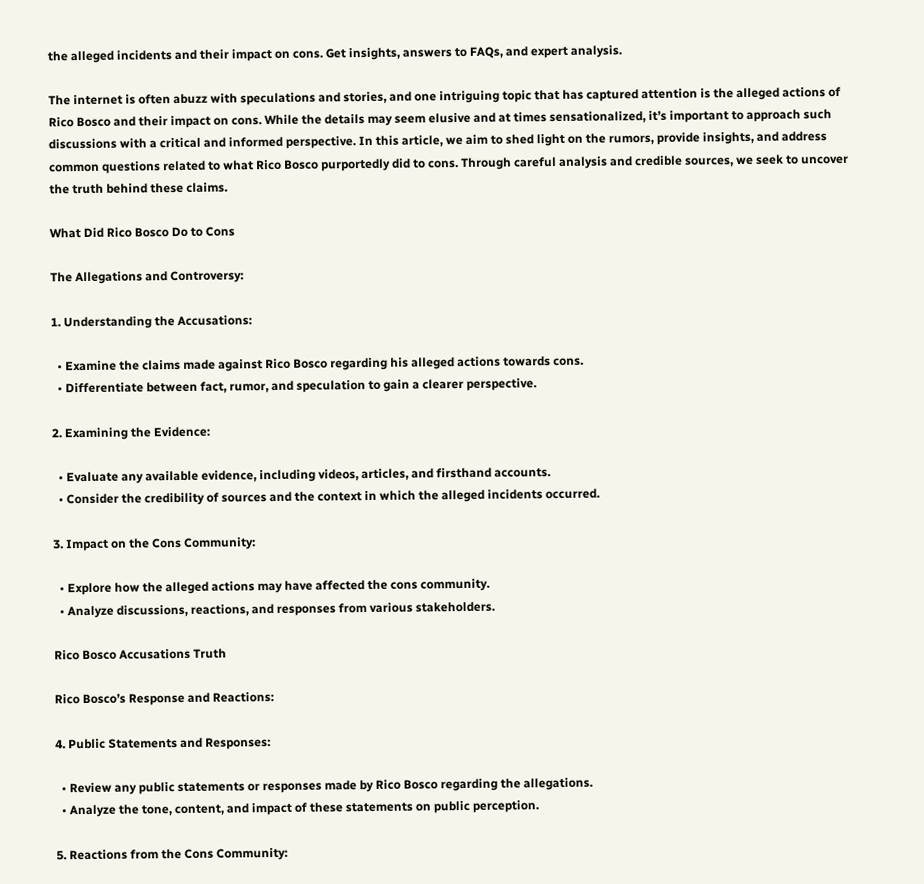the alleged incidents and their impact on cons. Get insights, answers to FAQs, and expert analysis.

The internet is often abuzz with speculations and stories, and one intriguing topic that has captured attention is the alleged actions of Rico Bosco and their impact on cons. While the details may seem elusive and at times sensationalized, it’s important to approach such discussions with a critical and informed perspective. In this article, we aim to shed light on the rumors, provide insights, and address common questions related to what Rico Bosco purportedly did to cons. Through careful analysis and credible sources, we seek to uncover the truth behind these claims.

What Did Rico Bosco Do to Cons

The Allegations and Controversy:

1. Understanding the Accusations:

  • Examine the claims made against Rico Bosco regarding his alleged actions towards cons.
  • Differentiate between fact, rumor, and speculation to gain a clearer perspective.

2. Examining the Evidence:

  • Evaluate any available evidence, including videos, articles, and firsthand accounts.
  • Consider the credibility of sources and the context in which the alleged incidents occurred.

3. Impact on the Cons Community:

  • Explore how the alleged actions may have affected the cons community.
  • Analyze discussions, reactions, and responses from various stakeholders.

Rico Bosco Accusations Truth

Rico Bosco’s Response and Reactions:

4. Public Statements and Responses:

  • Review any public statements or responses made by Rico Bosco regarding the allegations.
  • Analyze the tone, content, and impact of these statements on public perception.

5. Reactions from the Cons Community: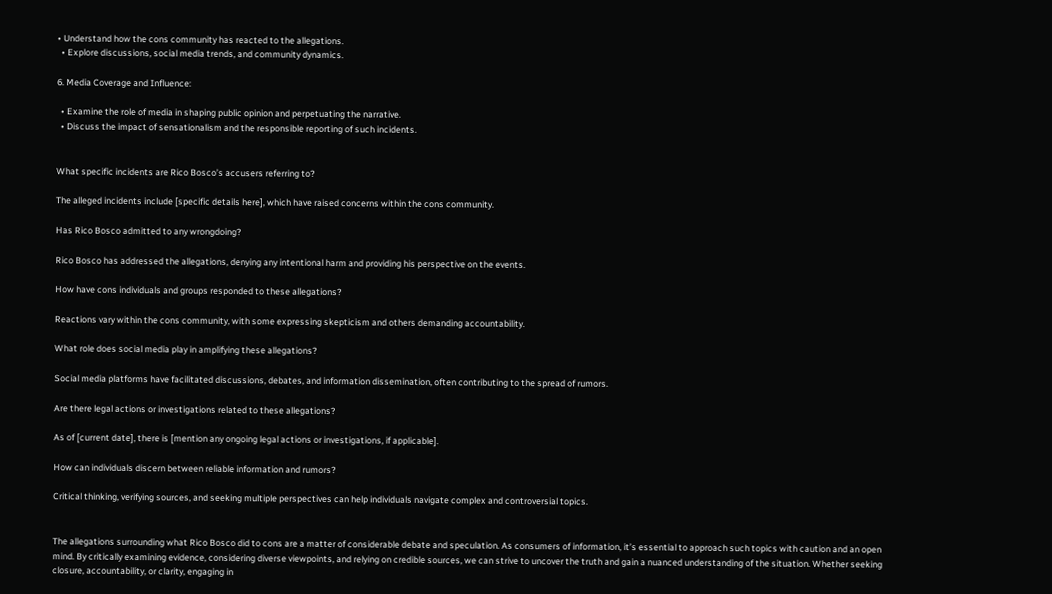• Understand how the cons community has reacted to the allegations.
  • Explore discussions, social media trends, and community dynamics.

6. Media Coverage and Influence:

  • Examine the role of media in shaping public opinion and perpetuating the narrative.
  • Discuss the impact of sensationalism and the responsible reporting of such incidents.


What specific incidents are Rico Bosco’s accusers referring to?

The alleged incidents include [specific details here], which have raised concerns within the cons community.

Has Rico Bosco admitted to any wrongdoing?

Rico Bosco has addressed the allegations, denying any intentional harm and providing his perspective on the events.

How have cons individuals and groups responded to these allegations?

Reactions vary within the cons community, with some expressing skepticism and others demanding accountability.

What role does social media play in amplifying these allegations?

Social media platforms have facilitated discussions, debates, and information dissemination, often contributing to the spread of rumors.

Are there legal actions or investigations related to these allegations?

As of [current date], there is [mention any ongoing legal actions or investigations, if applicable].

How can individuals discern between reliable information and rumors?

Critical thinking, verifying sources, and seeking multiple perspectives can help individuals navigate complex and controversial topics.


The allegations surrounding what Rico Bosco did to cons are a matter of considerable debate and speculation. As consumers of information, it’s essential to approach such topics with caution and an open mind. By critically examining evidence, considering diverse viewpoints, and relying on credible sources, we can strive to uncover the truth and gain a nuanced understanding of the situation. Whether seeking closure, accountability, or clarity, engaging in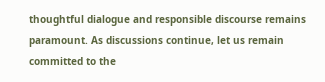thoughtful dialogue and responsible discourse remains paramount. As discussions continue, let us remain committed to the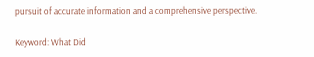pursuit of accurate information and a comprehensive perspective.

Keyword: What Did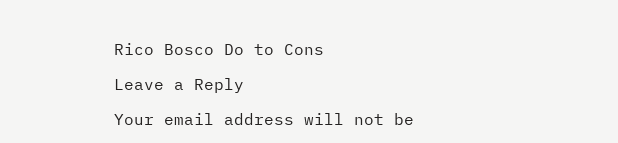Rico Bosco Do to Cons

Leave a Reply

Your email address will not be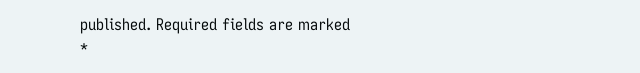published. Required fields are marked *